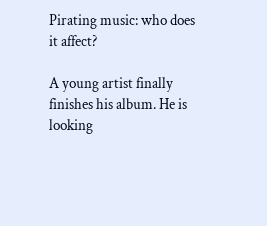Pirating music: who does it affect?

A young artist finally finishes his album. He is looking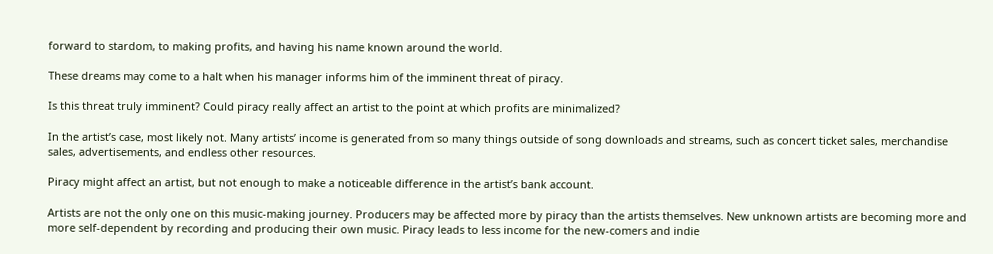forward to stardom, to making profits, and having his name known around the world.

These dreams may come to a halt when his manager informs him of the imminent threat of piracy.

Is this threat truly imminent? Could piracy really affect an artist to the point at which profits are minimalized?

In the artist’s case, most likely not. Many artists’ income is generated from so many things outside of song downloads and streams, such as concert ticket sales, merchandise sales, advertisements, and endless other resources.

Piracy might affect an artist, but not enough to make a noticeable difference in the artist’s bank account.

Artists are not the only one on this music-making journey. Producers may be affected more by piracy than the artists themselves. New unknown artists are becoming more and more self-dependent by recording and producing their own music. Piracy leads to less income for the new-comers and indie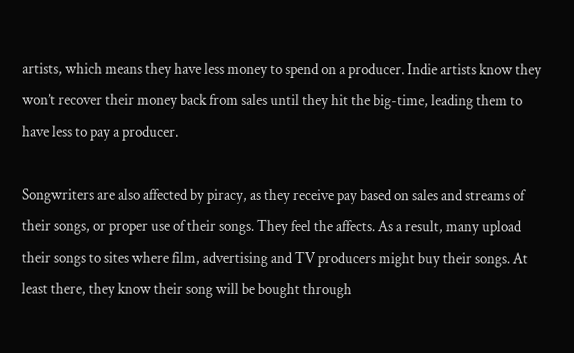artists, which means they have less money to spend on a producer. Indie artists know they won’t recover their money back from sales until they hit the big-time, leading them to have less to pay a producer.

Songwriters are also affected by piracy, as they receive pay based on sales and streams of their songs, or proper use of their songs. They feel the affects. As a result, many upload their songs to sites where film, advertising and TV producers might buy their songs. At least there, they know their song will be bought through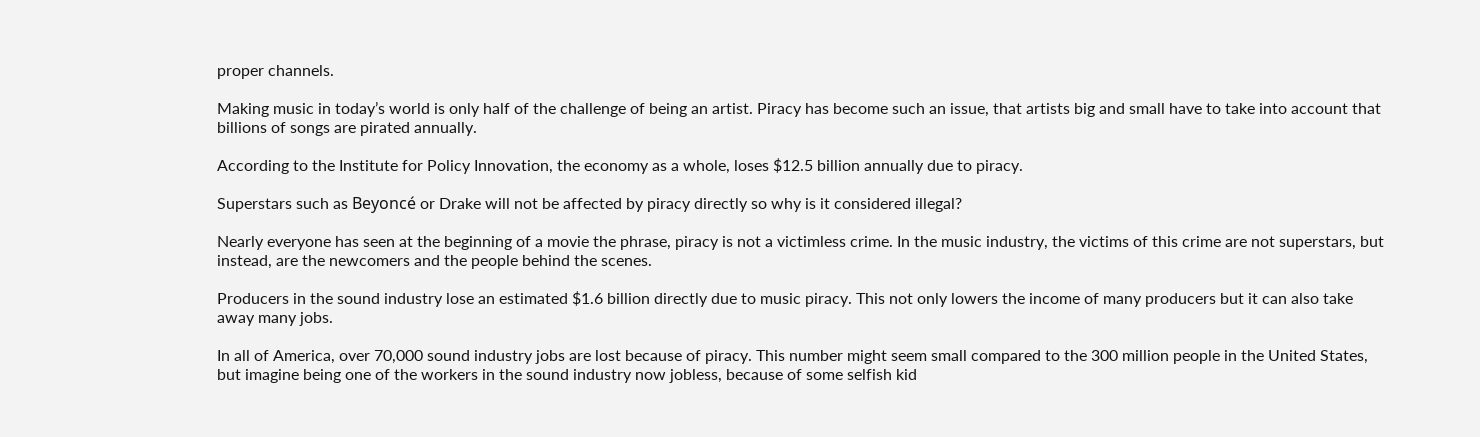proper channels.

Making music in today’s world is only half of the challenge of being an artist. Piracy has become such an issue, that artists big and small have to take into account that billions of songs are pirated annually.

According to the Institute for Policy Innovation, the economy as a whole, loses $12.5 billion annually due to piracy.

Superstars such as Beyoncé or Drake will not be affected by piracy directly so why is it considered illegal?

Nearly everyone has seen at the beginning of a movie the phrase, piracy is not a victimless crime. In the music industry, the victims of this crime are not superstars, but instead, are the newcomers and the people behind the scenes.

Producers in the sound industry lose an estimated $1.6 billion directly due to music piracy. This not only lowers the income of many producers but it can also take away many jobs.

In all of America, over 70,000 sound industry jobs are lost because of piracy. This number might seem small compared to the 300 million people in the United States, but imagine being one of the workers in the sound industry now jobless, because of some selfish kid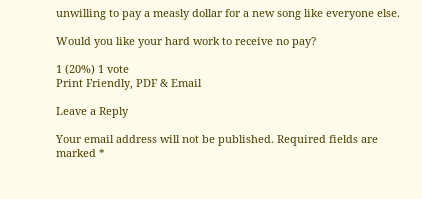unwilling to pay a measly dollar for a new song like everyone else.

Would you like your hard work to receive no pay?

1 (20%) 1 vote
Print Friendly, PDF & Email

Leave a Reply

Your email address will not be published. Required fields are marked *